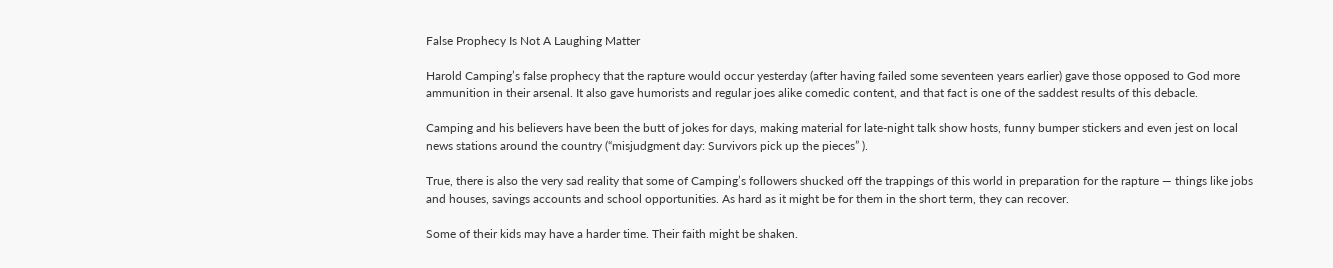False Prophecy Is Not A Laughing Matter

Harold Camping’s false prophecy that the rapture would occur yesterday (after having failed some seventeen years earlier) gave those opposed to God more ammunition in their arsenal. It also gave humorists and regular joes alike comedic content, and that fact is one of the saddest results of this debacle.

Camping and his believers have been the butt of jokes for days, making material for late-night talk show hosts, funny bumper stickers and even jest on local news stations around the country (“misjudgment day: Survivors pick up the pieces” ).

True, there is also the very sad reality that some of Camping’s followers shucked off the trappings of this world in preparation for the rapture — things like jobs and houses, savings accounts and school opportunities. As hard as it might be for them in the short term, they can recover.

Some of their kids may have a harder time. Their faith might be shaken.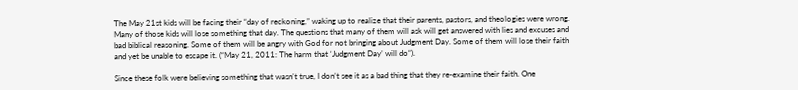The May 21st kids will be facing their “day of reckoning,” waking up to realize that their parents, pastors, and theologies were wrong. Many of those kids will lose something that day. The questions that many of them will ask will get answered with lies and excuses and bad biblical reasoning. Some of them will be angry with God for not bringing about Judgment Day. Some of them will lose their faith and yet be unable to escape it. (“May 21, 2011: The harm that ‘Judgment Day’ will do“).

Since these folk were believing something that wasn’t true, I don’t see it as a bad thing that they re-examine their faith. One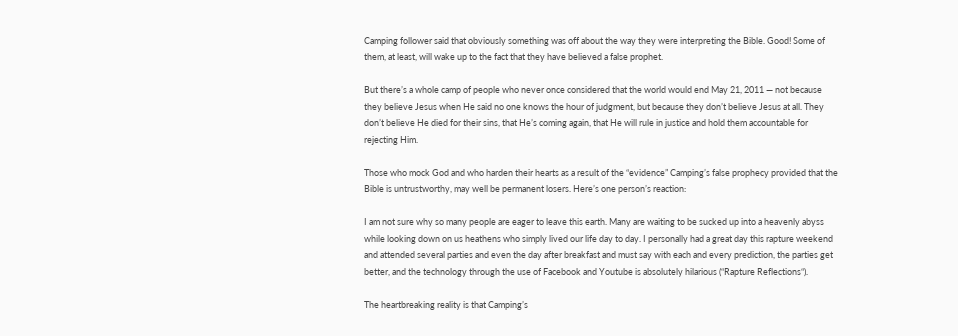Camping follower said that obviously something was off about the way they were interpreting the Bible. Good! Some of them, at least, will wake up to the fact that they have believed a false prophet.

But there’s a whole camp of people who never once considered that the world would end May 21, 2011 — not because they believe Jesus when He said no one knows the hour of judgment, but because they don’t believe Jesus at all. They don’t believe He died for their sins, that He’s coming again, that He will rule in justice and hold them accountable for rejecting Him.

Those who mock God and who harden their hearts as a result of the “evidence” Camping’s false prophecy provided that the Bible is untrustworthy, may well be permanent losers. Here’s one person’s reaction:

I am not sure why so many people are eager to leave this earth. Many are waiting to be sucked up into a heavenly abyss while looking down on us heathens who simply lived our life day to day. I personally had a great day this rapture weekend and attended several parties and even the day after breakfast and must say with each and every prediction, the parties get better, and the technology through the use of Facebook and Youtube is absolutely hilarious (“Rapture Reflections“).

The heartbreaking reality is that Camping’s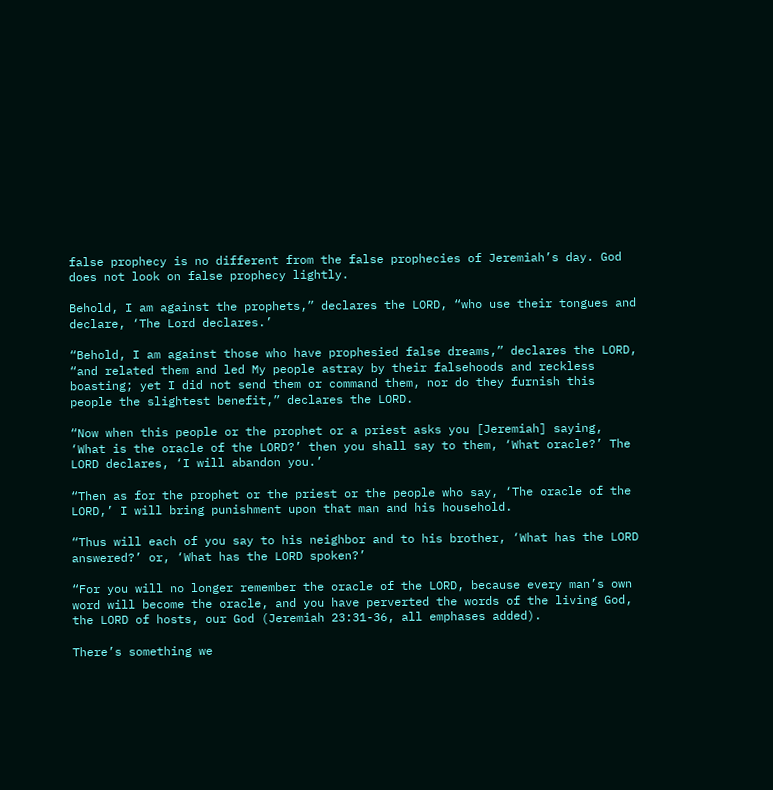false prophecy is no different from the false prophecies of Jeremiah’s day. God does not look on false prophecy lightly.

Behold, I am against the prophets,” declares the LORD, “who use their tongues and declare, ‘The Lord declares.’

“Behold, I am against those who have prophesied false dreams,” declares the LORD, “and related them and led My people astray by their falsehoods and reckless boasting; yet I did not send them or command them, nor do they furnish this people the slightest benefit,” declares the LORD.

“Now when this people or the prophet or a priest asks you [Jeremiah] saying, ‘What is the oracle of the LORD?’ then you shall say to them, ‘What oracle?’ The LORD declares, ‘I will abandon you.’

“Then as for the prophet or the priest or the people who say, ‘The oracle of the LORD,’ I will bring punishment upon that man and his household.

“Thus will each of you say to his neighbor and to his brother, ‘What has the LORD answered?’ or, ‘What has the LORD spoken?’

“For you will no longer remember the oracle of the LORD, because every man’s own word will become the oracle, and you have perverted the words of the living God, the LORD of hosts, our God (Jeremiah 23:31-36, all emphases added).

There’s something we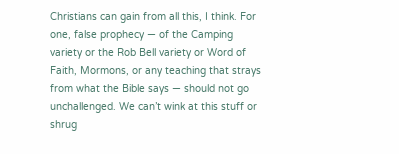Christians can gain from all this, I think. For one, false prophecy — of the Camping variety or the Rob Bell variety or Word of Faith, Mormons, or any teaching that strays from what the Bible says — should not go unchallenged. We can’t wink at this stuff or shrug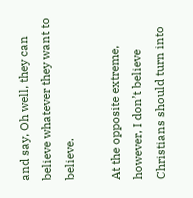and say, Oh well, they can believe whatever they want to believe.

At the opposite extreme, however, I don’t believe Christians should turn into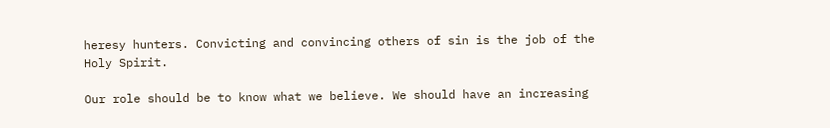heresy hunters. Convicting and convincing others of sin is the job of the Holy Spirit.

Our role should be to know what we believe. We should have an increasing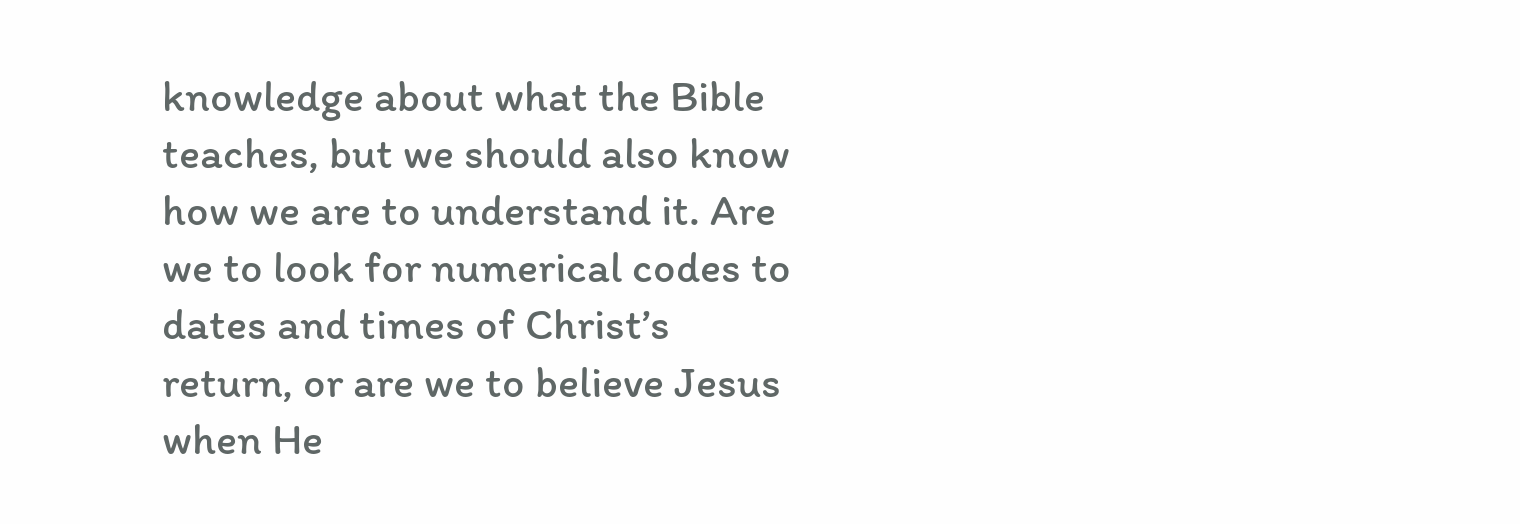knowledge about what the Bible teaches, but we should also know how we are to understand it. Are we to look for numerical codes to dates and times of Christ’s return, or are we to believe Jesus when He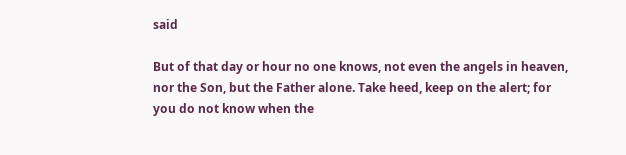said

But of that day or hour no one knows, not even the angels in heaven, nor the Son, but the Father alone. Take heed, keep on the alert; for you do not know when the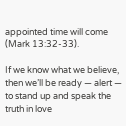appointed time will come (Mark 13:32-33).

If we know what we believe, then we’ll be ready — alert — to stand up and speak the truth in love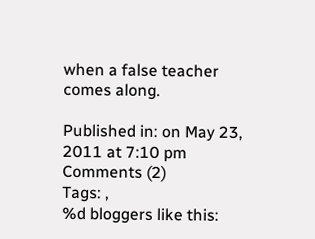when a false teacher comes along.

Published in: on May 23, 2011 at 7:10 pm  Comments (2)
Tags: ,
%d bloggers like this: